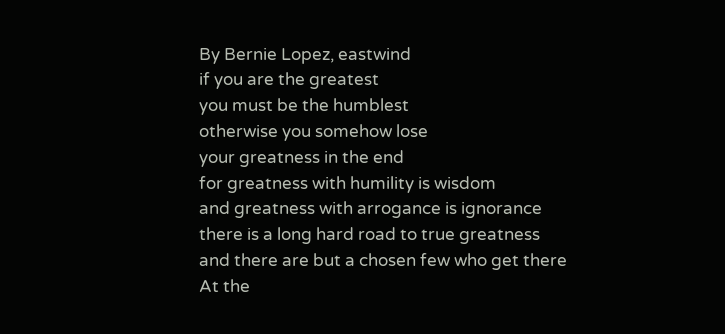By Bernie Lopez, eastwind
if you are the greatest
you must be the humblest
otherwise you somehow lose
your greatness in the end
for greatness with humility is wisdom
and greatness with arrogance is ignorance
there is a long hard road to true greatness
and there are but a chosen few who get there
At the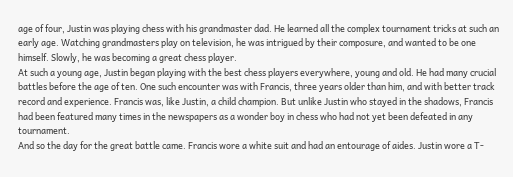age of four, Justin was playing chess with his grandmaster dad. He learned all the complex tournament tricks at such an early age. Watching grandmasters play on television, he was intrigued by their composure, and wanted to be one himself. Slowly, he was becoming a great chess player.
At such a young age, Justin began playing with the best chess players everywhere, young and old. He had many crucial battles before the age of ten. One such encounter was with Francis, three years older than him, and with better track record and experience. Francis was, like Justin, a child champion. But unlike Justin who stayed in the shadows, Francis had been featured many times in the newspapers as a wonder boy in chess who had not yet been defeated in any tournament.
And so the day for the great battle came. Francis wore a white suit and had an entourage of aides. Justin wore a T-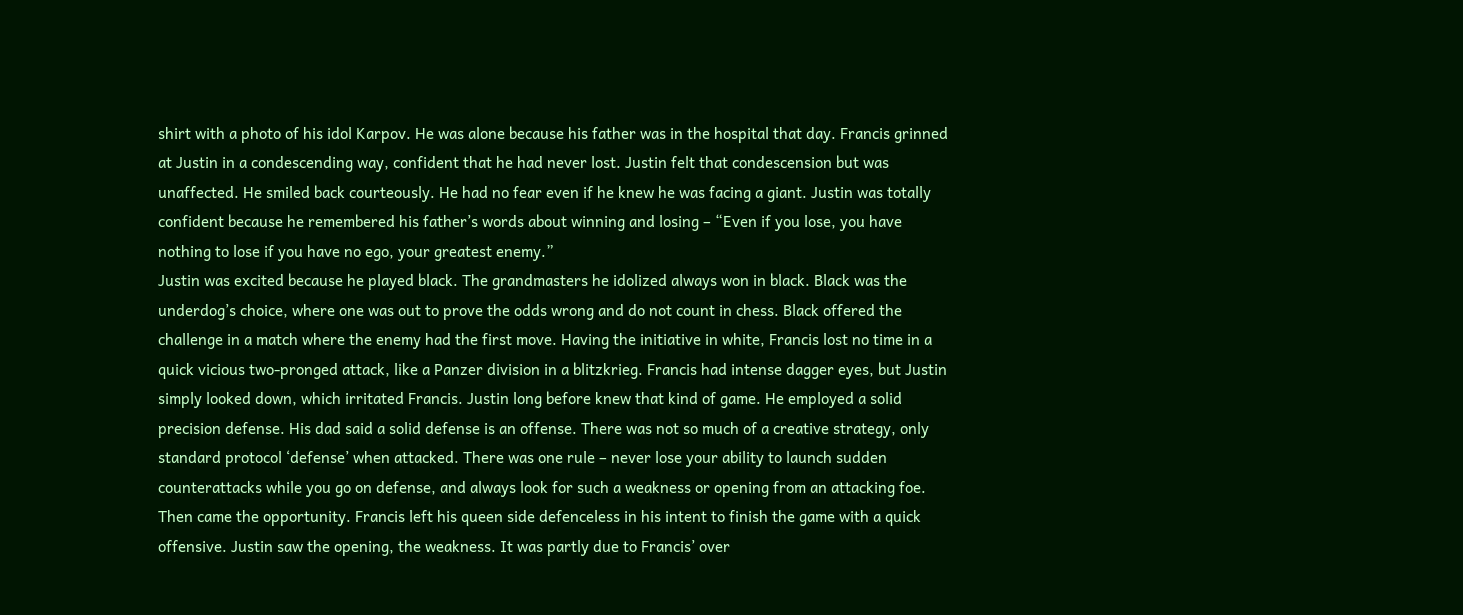shirt with a photo of his idol Karpov. He was alone because his father was in the hospital that day. Francis grinned at Justin in a condescending way, confident that he had never lost. Justin felt that condescension but was unaffected. He smiled back courteously. He had no fear even if he knew he was facing a giant. Justin was totally confident because he remembered his father’s words about winning and losing – “Even if you lose, you have nothing to lose if you have no ego, your greatest enemy.”
Justin was excited because he played black. The grandmasters he idolized always won in black. Black was the underdog’s choice, where one was out to prove the odds wrong and do not count in chess. Black offered the challenge in a match where the enemy had the first move. Having the initiative in white, Francis lost no time in a quick vicious two-pronged attack, like a Panzer division in a blitzkrieg. Francis had intense dagger eyes, but Justin simply looked down, which irritated Francis. Justin long before knew that kind of game. He employed a solid precision defense. His dad said a solid defense is an offense. There was not so much of a creative strategy, only standard protocol ‘defense’ when attacked. There was one rule – never lose your ability to launch sudden counterattacks while you go on defense, and always look for such a weakness or opening from an attacking foe.
Then came the opportunity. Francis left his queen side defenceless in his intent to finish the game with a quick offensive. Justin saw the opening, the weakness. It was partly due to Francis’ over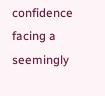confidence facing a seemingly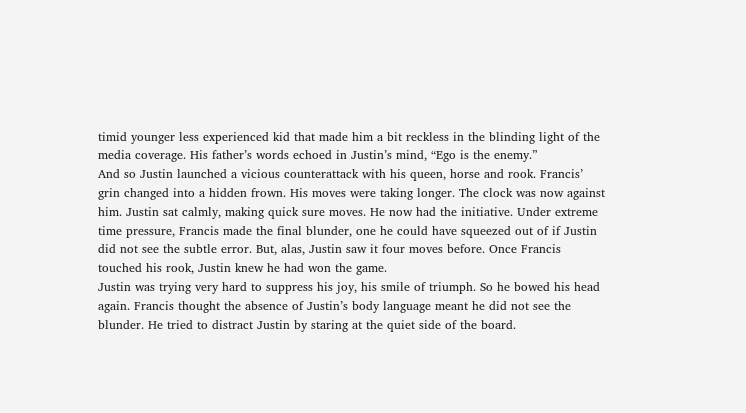timid younger less experienced kid that made him a bit reckless in the blinding light of the media coverage. His father’s words echoed in Justin’s mind, “Ego is the enemy.”
And so Justin launched a vicious counterattack with his queen, horse and rook. Francis’ grin changed into a hidden frown. His moves were taking longer. The clock was now against him. Justin sat calmly, making quick sure moves. He now had the initiative. Under extreme time pressure, Francis made the final blunder, one he could have squeezed out of if Justin did not see the subtle error. But, alas, Justin saw it four moves before. Once Francis touched his rook, Justin knew he had won the game.
Justin was trying very hard to suppress his joy, his smile of triumph. So he bowed his head again. Francis thought the absence of Justin’s body language meant he did not see the blunder. He tried to distract Justin by staring at the quiet side of the board.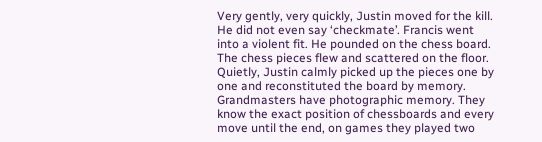Very gently, very quickly, Justin moved for the kill. He did not even say ‘checkmate’. Francis went into a violent fit. He pounded on the chess board. The chess pieces flew and scattered on the floor. Quietly, Justin calmly picked up the pieces one by one and reconstituted the board by memory. Grandmasters have photographic memory. They know the exact position of chessboards and every move until the end, on games they played two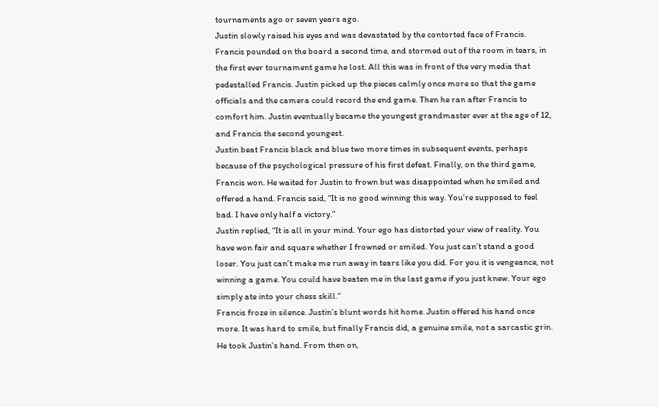tournaments ago or seven years ago.
Justin slowly raised his eyes and was devastated by the contorted face of Francis. Francis pounded on the board a second time, and stormed out of the room in tears, in the first ever tournament game he lost. All this was in front of the very media that pedestalled Francis. Justin picked up the pieces calmly once more so that the game officials and the camera could record the end game. Then he ran after Francis to comfort him. Justin eventually became the youngest grandmaster ever at the age of 12, and Francis the second youngest.
Justin beat Francis black and blue two more times in subsequent events, perhaps because of the psychological pressure of his first defeat. Finally, on the third game, Francis won. He waited for Justin to frown but was disappointed when he smiled and offered a hand. Francis said, “It is no good winning this way. You’re supposed to feel bad. I have only half a victory.”
Justin replied, “It is all in your mind. Your ego has distorted your view of reality. You have won fair and square whether I frowned or smiled. You just can’t stand a good loser. You just can’t make me run away in tears like you did. For you it is vengeance, not winning a game. You could have beaten me in the last game if you just knew. Your ego simply ate into your chess skill.”
Francis froze in silence. Justin’s blunt words hit home. Justin offered his hand once more. It was hard to smile, but finally Francis did, a genuine smile, not a sarcastic grin. He took Justin’s hand. From then on,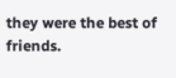they were the best of friends.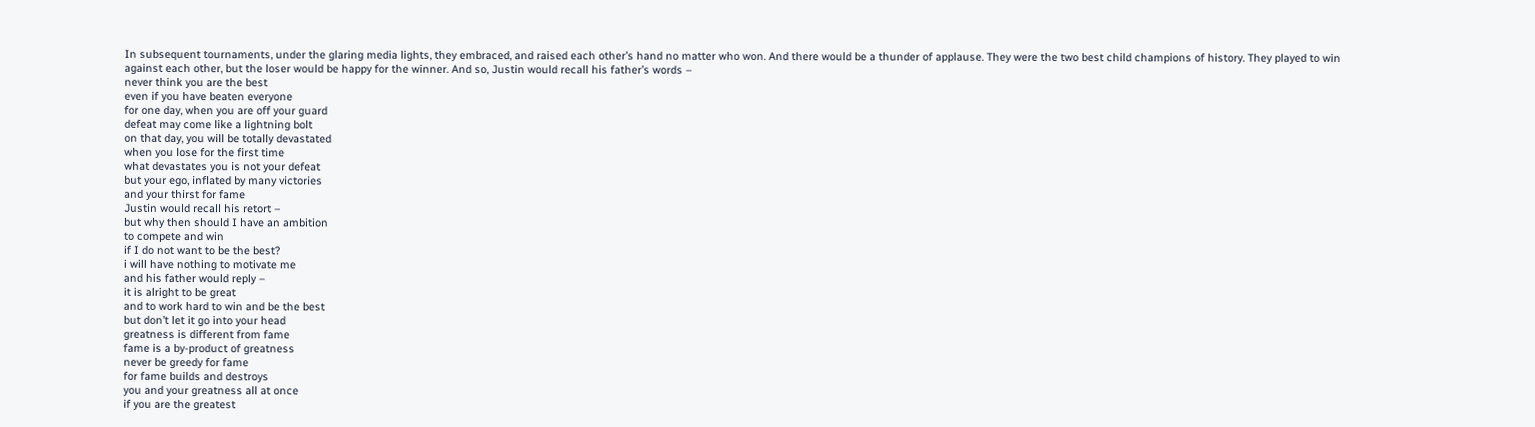In subsequent tournaments, under the glaring media lights, they embraced, and raised each other’s hand no matter who won. And there would be a thunder of applause. They were the two best child champions of history. They played to win against each other, but the loser would be happy for the winner. And so, Justin would recall his father’s words –
never think you are the best
even if you have beaten everyone
for one day, when you are off your guard
defeat may come like a lightning bolt
on that day, you will be totally devastated
when you lose for the first time
what devastates you is not your defeat
but your ego, inflated by many victories
and your thirst for fame
Justin would recall his retort –
but why then should I have an ambition
to compete and win
if I do not want to be the best?
i will have nothing to motivate me
and his father would reply –
it is alright to be great
and to work hard to win and be the best
but don’t let it go into your head
greatness is different from fame
fame is a by-product of greatness
never be greedy for fame
for fame builds and destroys
you and your greatness all at once
if you are the greatest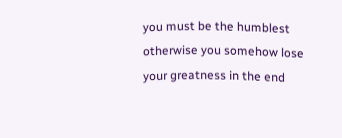you must be the humblest
otherwise you somehow lose
your greatness in the end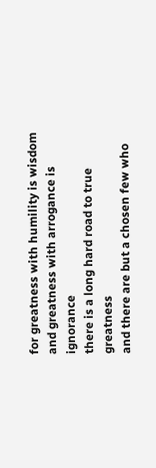for greatness with humility is wisdom
and greatness with arrogance is ignorance
there is a long hard road to true greatness
and there are but a chosen few who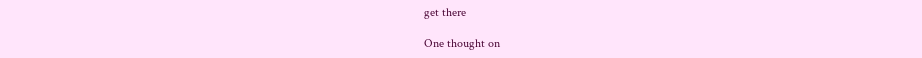get there

One thought on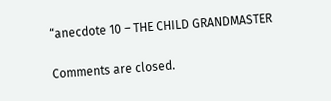“anecdote 10 – THE CHILD GRANDMASTER

Comments are closed.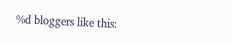%d bloggers like this: